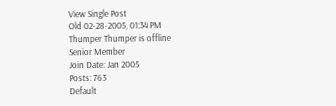View Single Post
Old 02-28-2005, 01:34 PM
Thumper Thumper is offline
Senior Member
Join Date: Jan 2005
Posts: 763
Default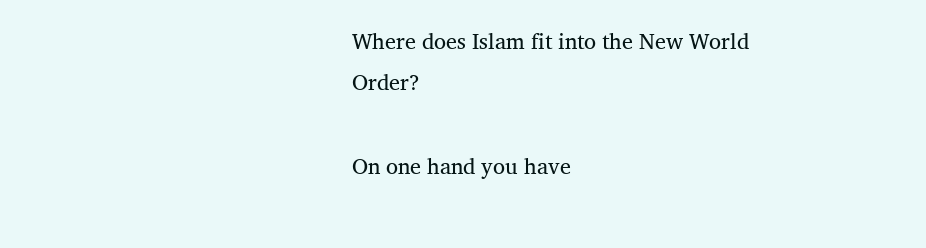Where does Islam fit into the New World Order?

On one hand you have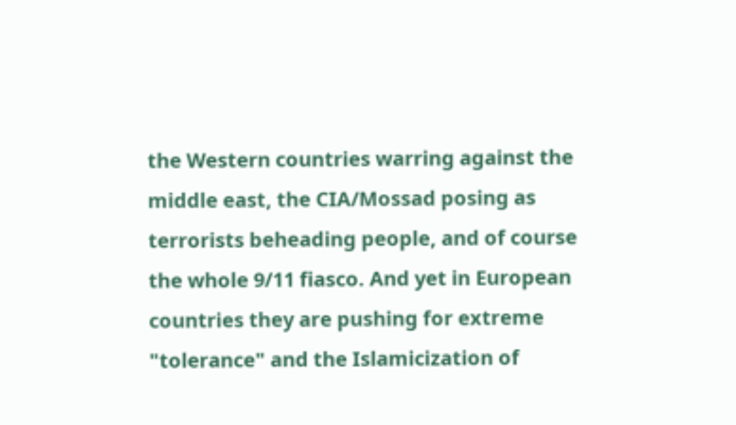the Western countries warring against the middle east, the CIA/Mossad posing as terrorists beheading people, and of course the whole 9/11 fiasco. And yet in European countries they are pushing for extreme "tolerance" and the Islamicization of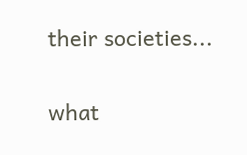their societies...

what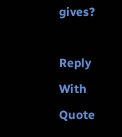gives?

Reply With Quote